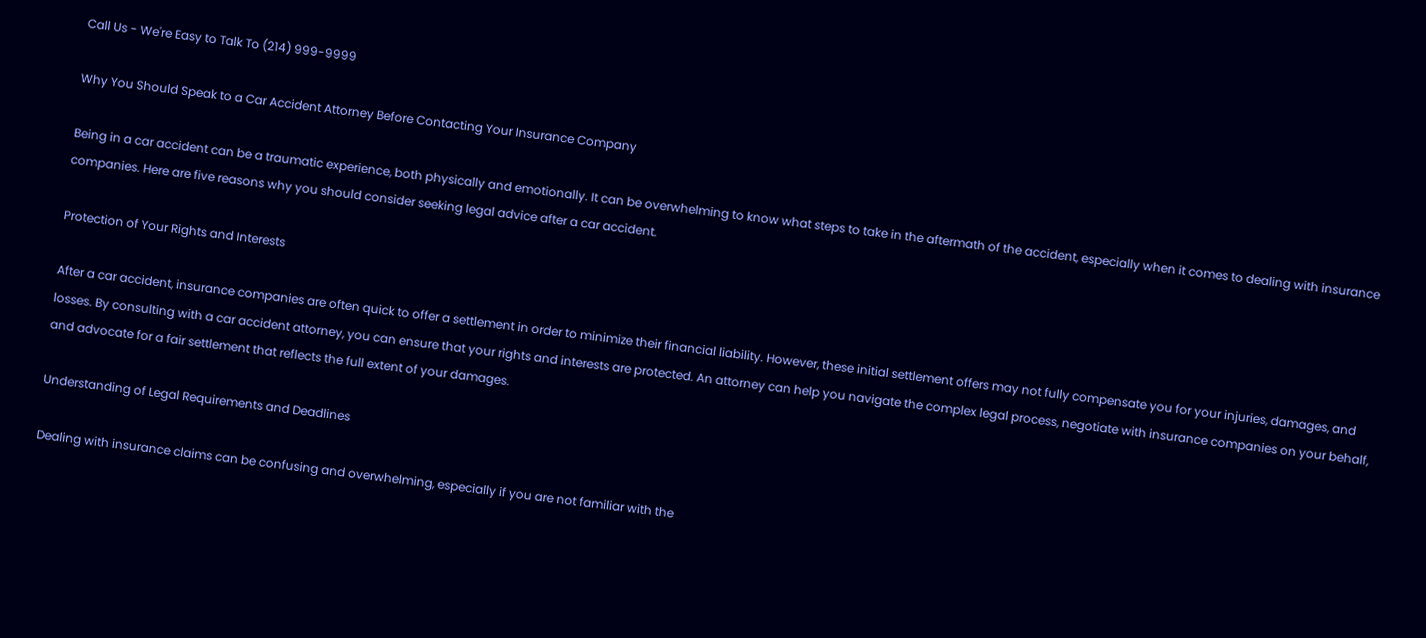Call Us - We're Easy to Talk To (214) 999-9999

Why You Should Speak to a Car Accident Attorney Before Contacting Your Insurance Company

Being in a car accident can be a traumatic experience, both physically and emotionally. It can be overwhelming to know what steps to take in the aftermath of the accident, especially when it comes to dealing with insurance companies. Here are five reasons why you should consider seeking legal advice after a car accident.

Protection of Your Rights and Interests

After a car accident, insurance companies are often quick to offer a settlement in order to minimize their financial liability. However, these initial settlement offers may not fully compensate you for your injuries, damages, and losses. By consulting with a car accident attorney, you can ensure that your rights and interests are protected. An attorney can help you navigate the complex legal process, negotiate with insurance companies on your behalf, and advocate for a fair settlement that reflects the full extent of your damages.

Understanding of Legal Requirements and Deadlines

Dealing with insurance claims can be confusing and overwhelming, especially if you are not familiar with the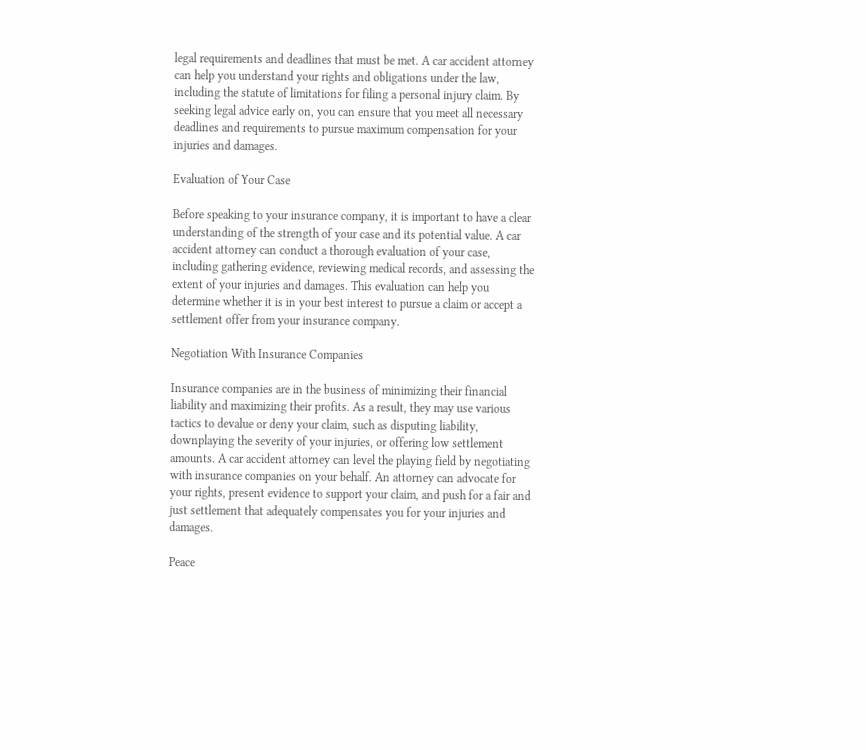legal requirements and deadlines that must be met. A car accident attorney can help you understand your rights and obligations under the law, including the statute of limitations for filing a personal injury claim. By seeking legal advice early on, you can ensure that you meet all necessary deadlines and requirements to pursue maximum compensation for your injuries and damages.

Evaluation of Your Case

Before speaking to your insurance company, it is important to have a clear understanding of the strength of your case and its potential value. A car accident attorney can conduct a thorough evaluation of your case, including gathering evidence, reviewing medical records, and assessing the extent of your injuries and damages. This evaluation can help you determine whether it is in your best interest to pursue a claim or accept a settlement offer from your insurance company.

Negotiation With Insurance Companies

Insurance companies are in the business of minimizing their financial liability and maximizing their profits. As a result, they may use various tactics to devalue or deny your claim, such as disputing liability, downplaying the severity of your injuries, or offering low settlement amounts. A car accident attorney can level the playing field by negotiating with insurance companies on your behalf. An attorney can advocate for your rights, present evidence to support your claim, and push for a fair and just settlement that adequately compensates you for your injuries and damages.

Peace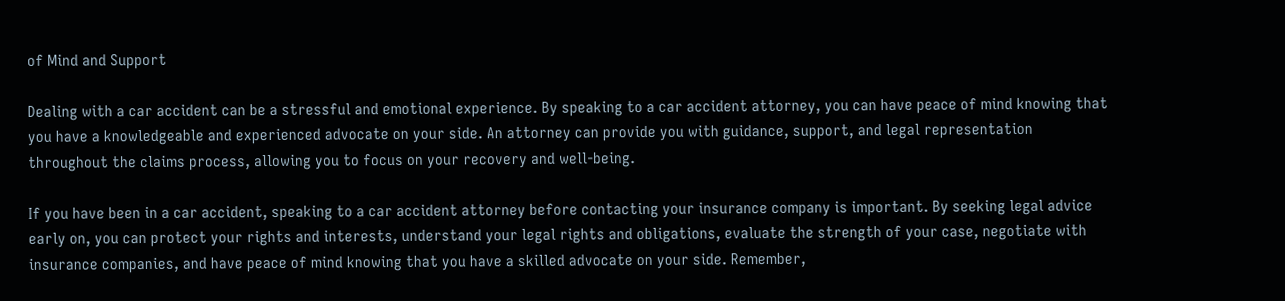of Mind and Support

Dealing with a car accident can be a stressful and emotional experience. By speaking to a car accident attorney, you can have peace of mind knowing that you have a knowledgeable and experienced advocate on your side. An attorney can provide you with guidance, support, and legal representation throughout the claims process, allowing you to focus on your recovery and well-being.

If you have been in a car accident, speaking to a car accident attorney before contacting your insurance company is important. By seeking legal advice early on, you can protect your rights and interests, understand your legal rights and obligations, evaluate the strength of your case, negotiate with insurance companies, and have peace of mind knowing that you have a skilled advocate on your side. Remember,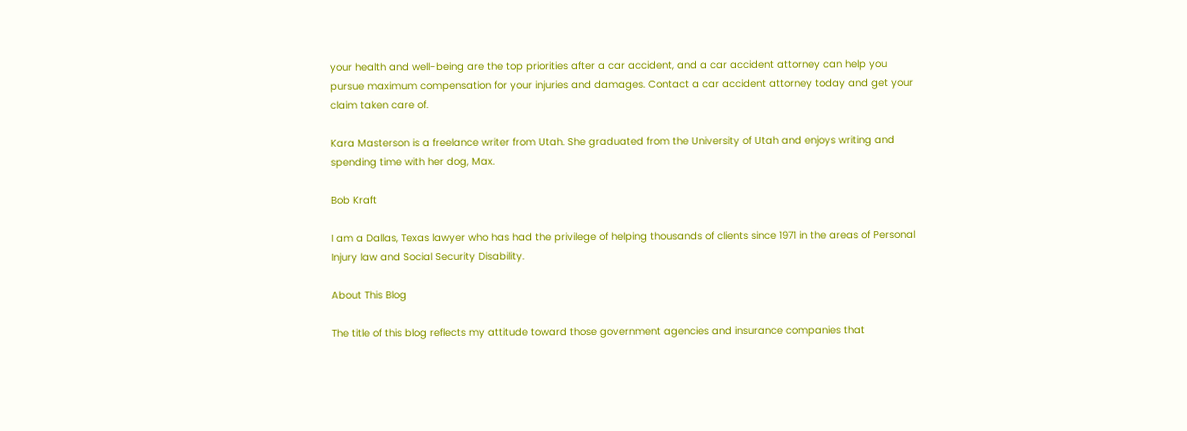your health and well-being are the top priorities after a car accident, and a car accident attorney can help you pursue maximum compensation for your injuries and damages. Contact a car accident attorney today and get your claim taken care of.

Kara Masterson is a freelance writer from Utah. She graduated from the University of Utah and enjoys writing and spending time with her dog, Max.

Bob Kraft

I am a Dallas, Texas lawyer who has had the privilege of helping thousands of clients since 1971 in the areas of Personal Injury law and Social Security Disability.

About This Blog

The title of this blog reflects my attitude toward those government agencies and insurance companies that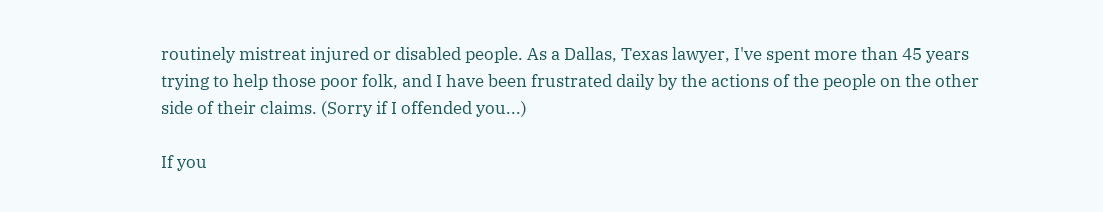routinely mistreat injured or disabled people. As a Dallas, Texas lawyer, I've spent more than 45 years trying to help those poor folk, and I have been frustrated daily by the actions of the people on the other side of their claims. (Sorry if I offended you...)

If you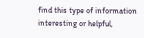find this type of information interesting or helpful,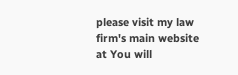please visit my law firm's main website at You will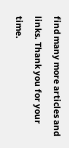find many more articles and links. Thank you for your time.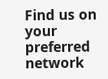Find us on your preferred network